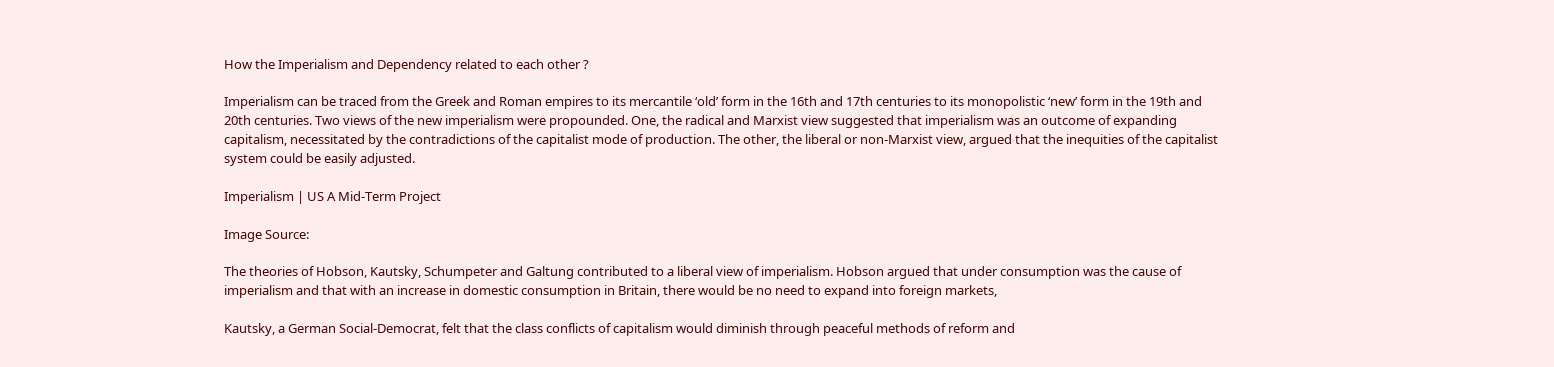How the Imperialism and Dependency related to each other ?

Imperialism can be traced from the Greek and Roman empires to its mercantile ‘old’ form in the 16th and 17th centuries to its monopolistic ‘new’ form in the 19th and 20th centuries. Two views of the new imperialism were propounded. One, the radical and Marxist view suggested that imperialism was an outcome of expanding capitalism, necessitated by the contradictions of the capitalist mode of production. The other, the liberal or non-Marxist view, argued that the inequities of the capitalist system could be easily adjusted.

Imperialism | US A Mid-Term Project

Image Source:

The theories of Hobson, Kautsky, Schumpeter and Galtung contributed to a liberal view of imperialism. Hobson argued that under consumption was the cause of imperialism and that with an increase in domestic consumption in Britain, there would be no need to expand into foreign markets,

Kautsky, a German Social-Democrat, felt that the class conflicts of capitalism would diminish through peaceful methods of reform and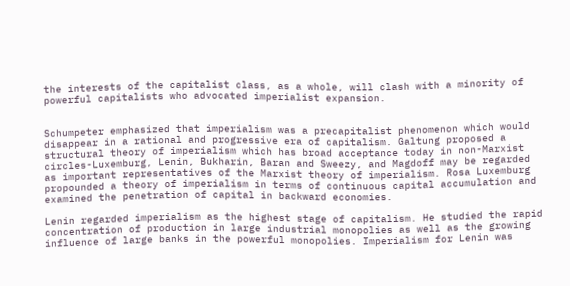the interests of the capitalist class, as a whole, will clash with a minority of powerful capitalists who advocated imperialist expansion.


Schumpeter emphasized that imperialism was a precapitalist phenomenon which would disappear in a rational and progressive era of capitalism. Galtung proposed a structural theory of imperialism which has broad acceptance today in non-Marxist circles-Luxemburg, Lenin, Bukharin, Baran and Sweezy, and Magdoff may be regarded as important representatives of the Marxist theory of imperialism. Rosa Luxemburg propounded a theory of imperialism in terms of continuous capital accumulation and examined the penetration of capital in backward economies.

Lenin regarded imperialism as the highest stage of capitalism. He studied the rapid concentration of production in large industrial monopolies as well as the growing influence of large banks in the powerful monopolies. Imperialism for Lenin was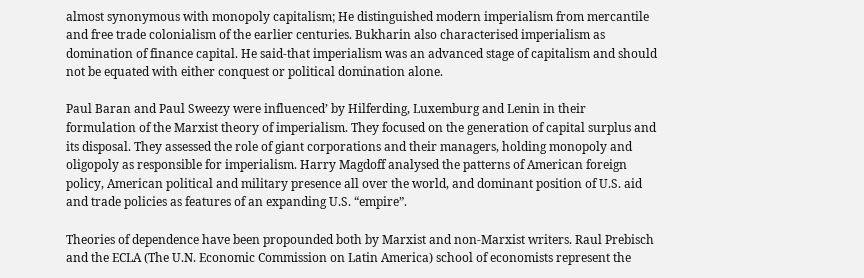almost synonymous with monopoly capitalism; He distinguished modern imperialism from mercantile and free trade colonialism of the earlier centuries. Bukharin also characterised imperialism as domination of finance capital. He said-that imperialism was an advanced stage of capitalism and should not be equated with either conquest or political domination alone.

Paul Baran and Paul Sweezy were influenced’ by Hilferding, Luxemburg and Lenin in their formulation of the Marxist theory of imperialism. They focused on the generation of capital surplus and its disposal. They assessed the role of giant corporations and their managers, holding monopoly and oligopoly as responsible for imperialism. Harry Magdoff analysed the patterns of American foreign policy, American political and military presence all over the world, and dominant position of U.S. aid and trade policies as features of an expanding U.S. “empire”.

Theories of dependence have been propounded both by Marxist and non-Marxist writers. Raul Prebisch and the ECLA (The U.N. Economic Commission on Latin America) school of economists represent the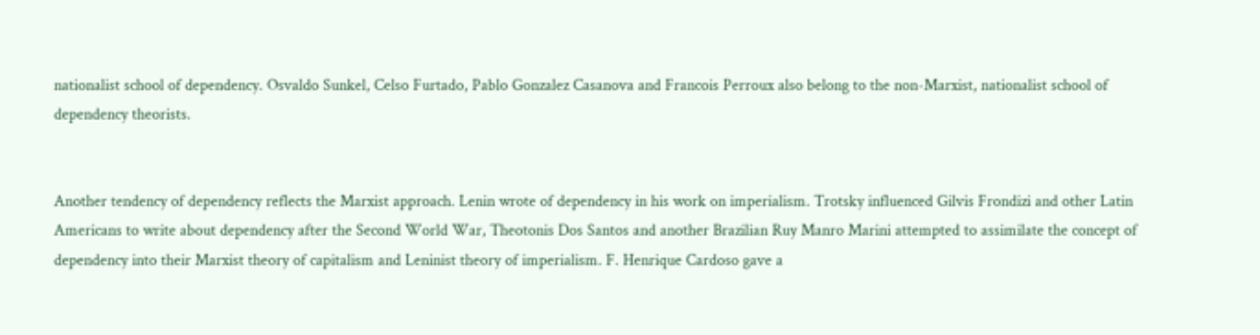nationalist school of dependency. Osvaldo Sunkel, Celso Furtado, Pablo Gonzalez Casanova and Francois Perroux also belong to the non-Marxist, nationalist school of dependency theorists.


Another tendency of dependency reflects the Marxist approach. Lenin wrote of dependency in his work on imperialism. Trotsky influenced Gilvis Frondizi and other Latin Americans to write about dependency after the Second World War, Theotonis Dos Santos and another Brazilian Ruy Manro Marini attempted to assimilate the concept of dependency into their Marxist theory of capitalism and Leninist theory of imperialism. F. Henrique Cardoso gave a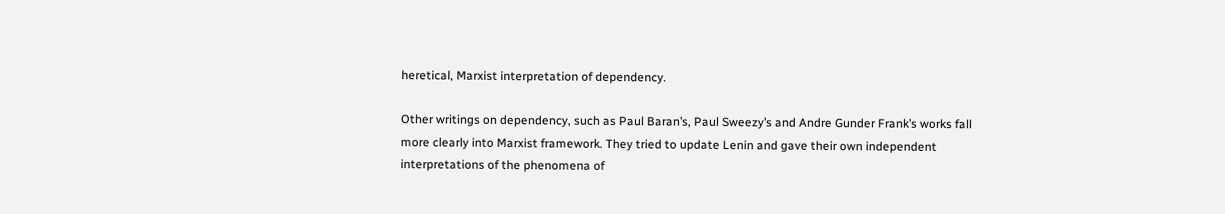heretical, Marxist interpretation of dependency.

Other writings on dependency, such as Paul Baran’s, Paul Sweezy’s and Andre Gunder Frank’s works fall more clearly into Marxist framework. They tried to update Lenin and gave their own independent interpretations of the phenomena of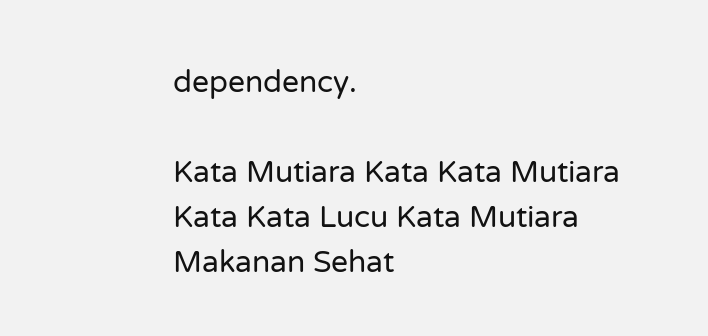dependency.

Kata Mutiara Kata Kata Mutiara Kata Kata Lucu Kata Mutiara Makanan Sehat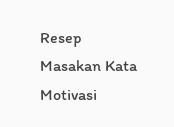Resep Masakan Kata Motivasi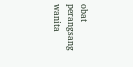obat perangsang wanita